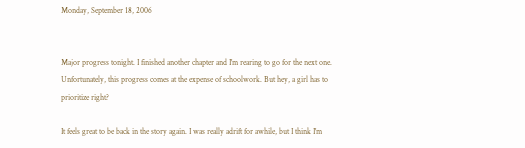Monday, September 18, 2006


Major progress tonight. I finished another chapter and I'm rearing to go for the next one. Unfortunately, this progress comes at the expense of schoolwork. But hey, a girl has to prioritize right?

It feels great to be back in the story again. I was really adrift for awhile, but I think I'm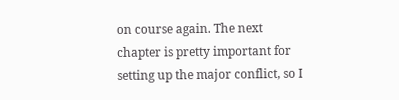on course again. The next chapter is pretty important for setting up the major conflict, so I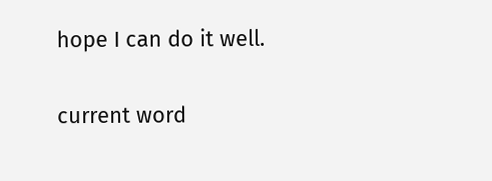hope I can do it well.

current word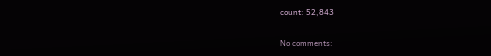count: 52,843

No comments: